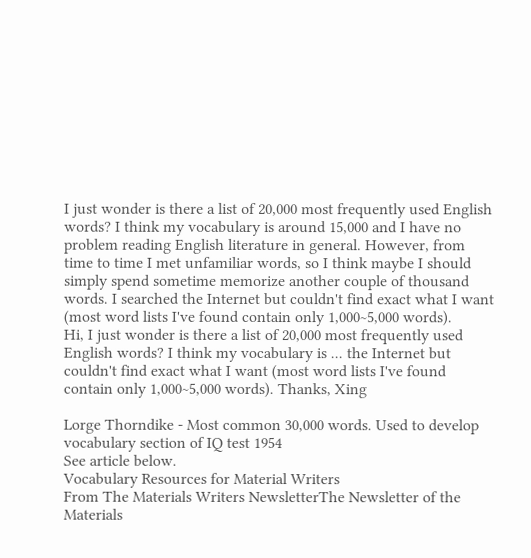I just wonder is there a list of 20,000 most frequently used English words? I think my vocabulary is around 15,000 and I have no problem reading English literature in general. However, from time to time I met unfamiliar words, so I think maybe I should simply spend sometime memorize another couple of thousand words. I searched the Internet but couldn't find exact what I want (most word lists I've found contain only 1,000~5,000 words).
Hi, I just wonder is there a list of 20,000 most frequently used English words? I think my vocabulary is ... the Internet but couldn't find exact what I want (most word lists I've found contain only 1,000~5,000 words). Thanks, Xing

Lorge Thorndike - Most common 30,000 words. Used to develop vocabulary section of IQ test 1954
See article below.
Vocabulary Resources for Material Writers
From The Materials Writers NewsletterThe Newsletter of the Materials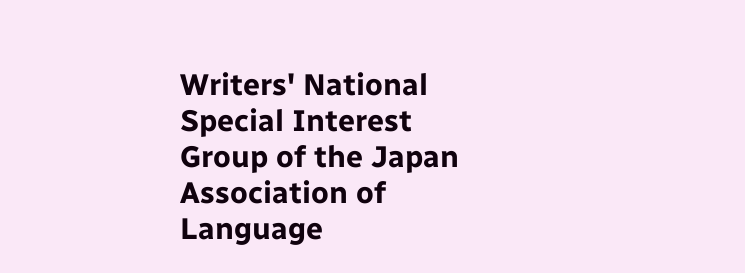Writers' National Special Interest Group of the Japan Association of Language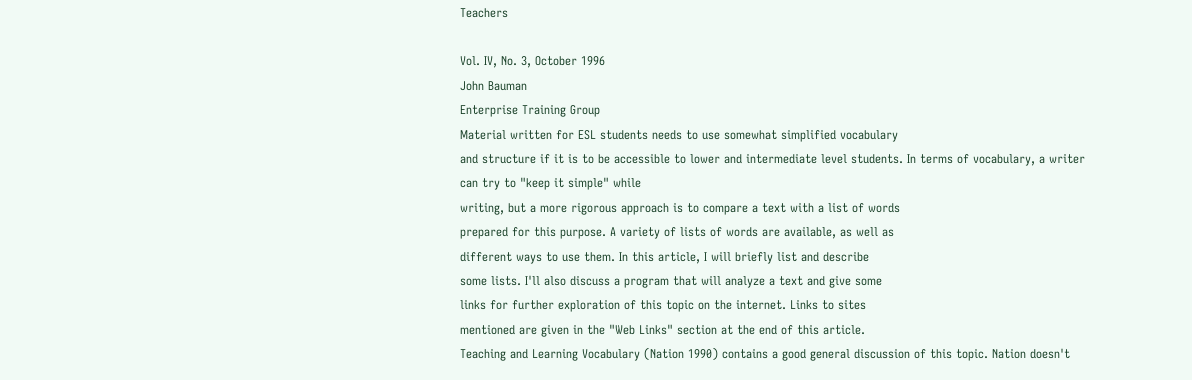Teachers

Vol. IV, No. 3, October 1996
John Bauman
Enterprise Training Group
Material written for ESL students needs to use somewhat simplified vocabulary
and structure if it is to be accessible to lower and intermediate level students. In terms of vocabulary, a writer can try to "keep it simple" while
writing, but a more rigorous approach is to compare a text with a list of words
prepared for this purpose. A variety of lists of words are available, as well as
different ways to use them. In this article, I will briefly list and describe
some lists. I'll also discuss a program that will analyze a text and give some
links for further exploration of this topic on the internet. Links to sites
mentioned are given in the "Web Links" section at the end of this article.
Teaching and Learning Vocabulary (Nation 1990) contains a good general discussion of this topic. Nation doesn't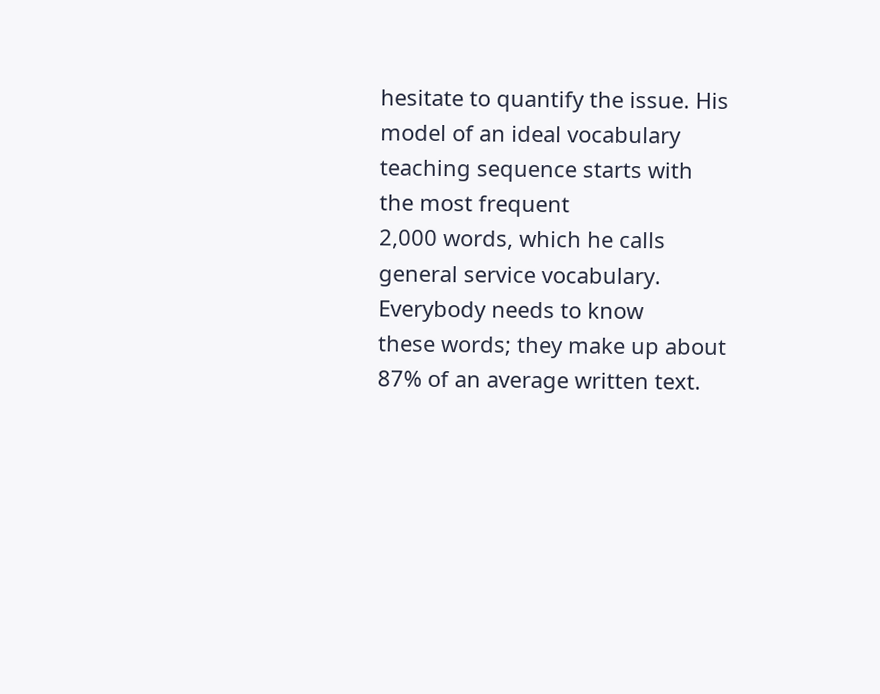hesitate to quantify the issue. His
model of an ideal vocabulary teaching sequence starts with the most frequent
2,000 words, which he calls general service vocabulary. Everybody needs to know
these words; they make up about 87% of an average written text.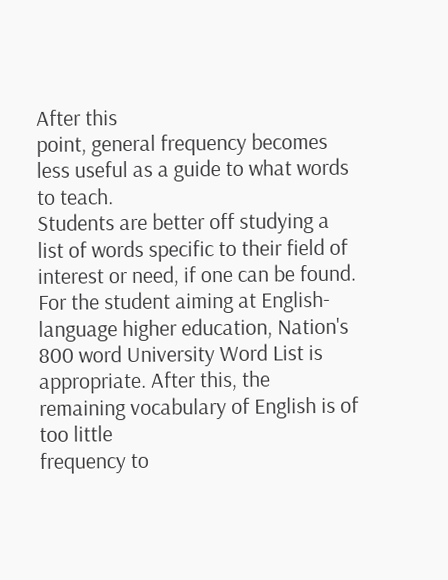After this
point, general frequency becomes less useful as a guide to what words to teach.
Students are better off studying a list of words specific to their field of
interest or need, if one can be found. For the student aiming at English-language higher education, Nation's 800 word University Word List is
appropriate. After this, the remaining vocabulary of English is of too little
frequency to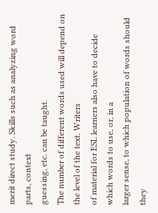merit direct study. Skills such as analyzing word parts, context
guessing, etc. can be taught.
The number of different words used will depend on the level of the text. Writers
of material for ESL learners also have to decide which words to use, or, in a
larger sense, to which population of words should they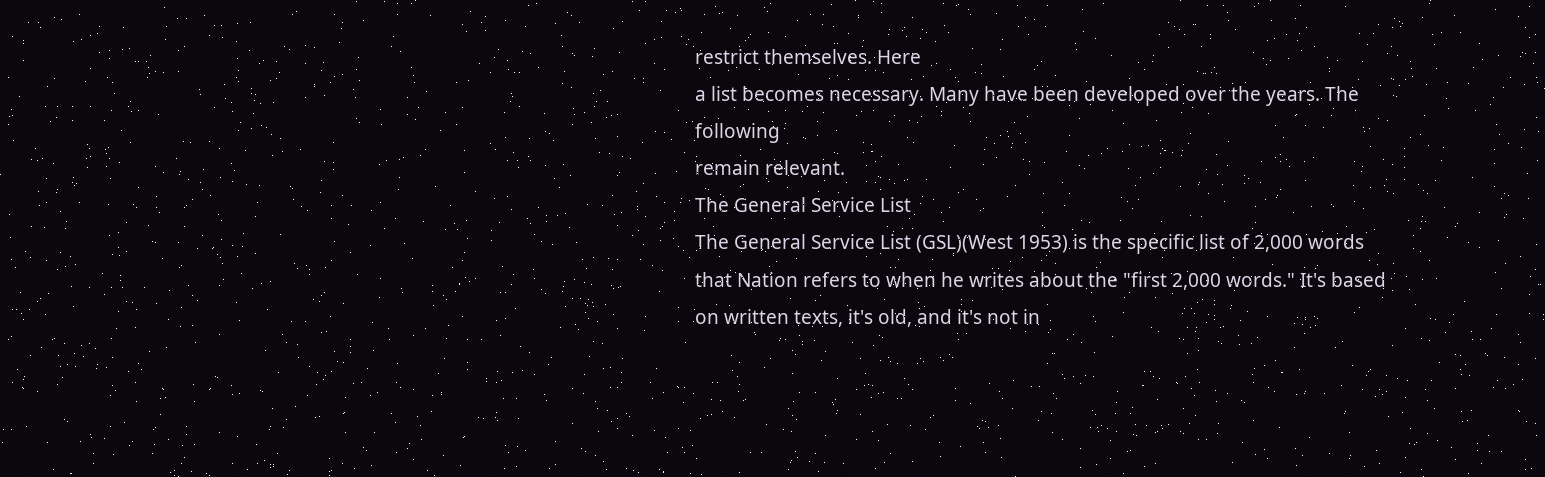restrict themselves. Here
a list becomes necessary. Many have been developed over the years. The following
remain relevant.
The General Service List
The General Service List (GSL)(West 1953) is the specific list of 2,000 words
that Nation refers to when he writes about the "first 2,000 words." It's based
on written texts, it's old, and it's not in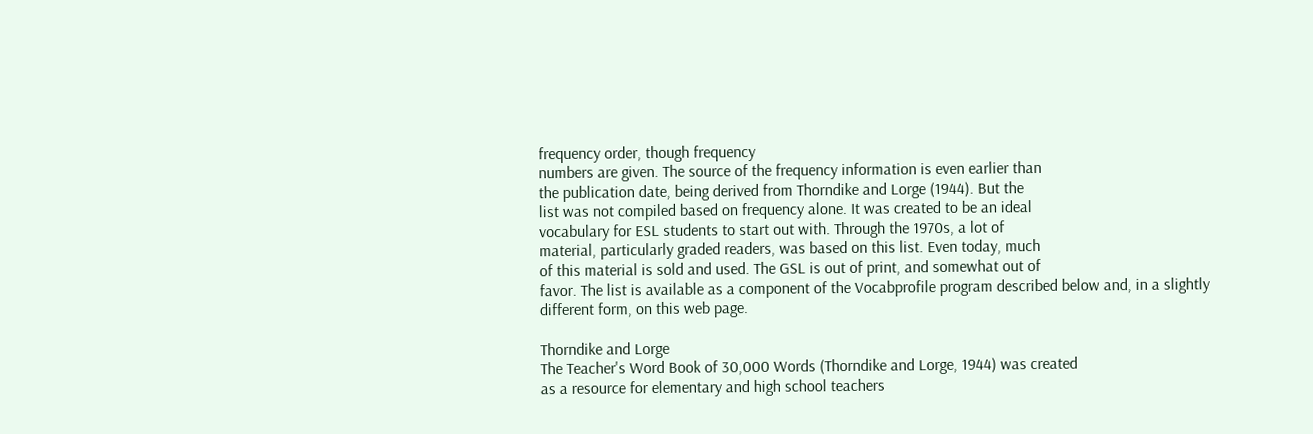frequency order, though frequency
numbers are given. The source of the frequency information is even earlier than
the publication date, being derived from Thorndike and Lorge (1944). But the
list was not compiled based on frequency alone. It was created to be an ideal
vocabulary for ESL students to start out with. Through the 1970s, a lot of
material, particularly graded readers, was based on this list. Even today, much
of this material is sold and used. The GSL is out of print, and somewhat out of
favor. The list is available as a component of the Vocabprofile program described below and, in a slightly different form, on this web page.

Thorndike and Lorge
The Teacher's Word Book of 30,000 Words (Thorndike and Lorge, 1944) was created
as a resource for elementary and high school teachers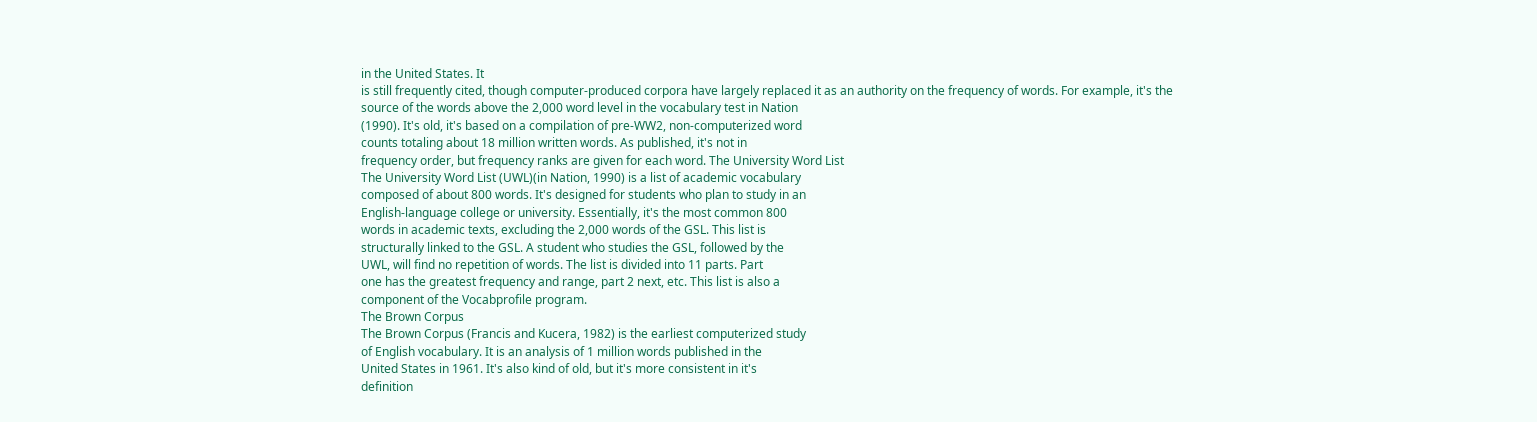in the United States. It
is still frequently cited, though computer-produced corpora have largely replaced it as an authority on the frequency of words. For example, it's the
source of the words above the 2,000 word level in the vocabulary test in Nation
(1990). It's old, it's based on a compilation of pre-WW2, non-computerized word
counts totaling about 18 million written words. As published, it's not in
frequency order, but frequency ranks are given for each word. The University Word List
The University Word List (UWL)(in Nation, 1990) is a list of academic vocabulary
composed of about 800 words. It's designed for students who plan to study in an
English-language college or university. Essentially, it's the most common 800
words in academic texts, excluding the 2,000 words of the GSL. This list is
structurally linked to the GSL. A student who studies the GSL, followed by the
UWL, will find no repetition of words. The list is divided into 11 parts. Part
one has the greatest frequency and range, part 2 next, etc. This list is also a
component of the Vocabprofile program.
The Brown Corpus
The Brown Corpus (Francis and Kucera, 1982) is the earliest computerized study
of English vocabulary. It is an analysis of 1 million words published in the
United States in 1961. It's also kind of old, but it's more consistent in it's
definition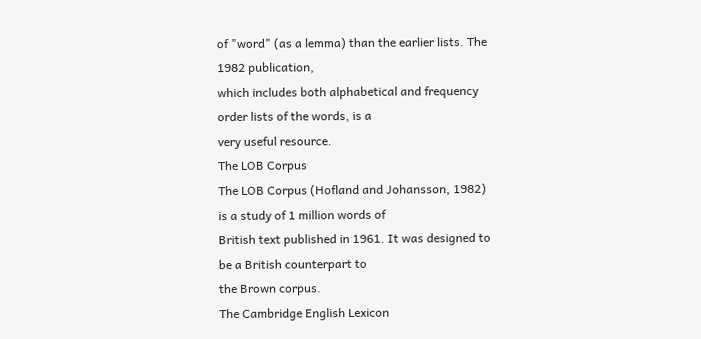of "word" (as a lemma) than the earlier lists. The 1982 publication,
which includes both alphabetical and frequency order lists of the words, is a
very useful resource.
The LOB Corpus
The LOB Corpus (Hofland and Johansson, 1982) is a study of 1 million words of
British text published in 1961. It was designed to be a British counterpart to
the Brown corpus.
The Cambridge English Lexicon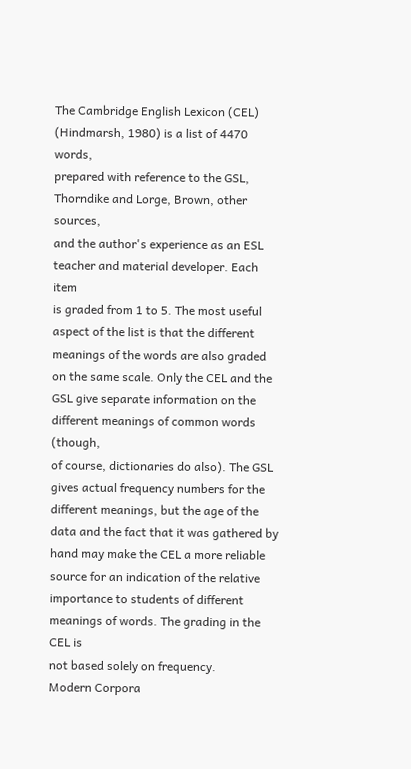The Cambridge English Lexicon (CEL) (Hindmarsh, 1980) is a list of 4470 words,
prepared with reference to the GSL, Thorndike and Lorge, Brown, other sources,
and the author's experience as an ESL teacher and material developer. Each item
is graded from 1 to 5. The most useful aspect of the list is that the different
meanings of the words are also graded on the same scale. Only the CEL and the
GSL give separate information on the different meanings of common words (though,
of course, dictionaries do also). The GSL gives actual frequency numbers for the
different meanings, but the age of the data and the fact that it was gathered by
hand may make the CEL a more reliable source for an indication of the relative
importance to students of different meanings of words. The grading in the CEL is
not based solely on frequency.
Modern Corpora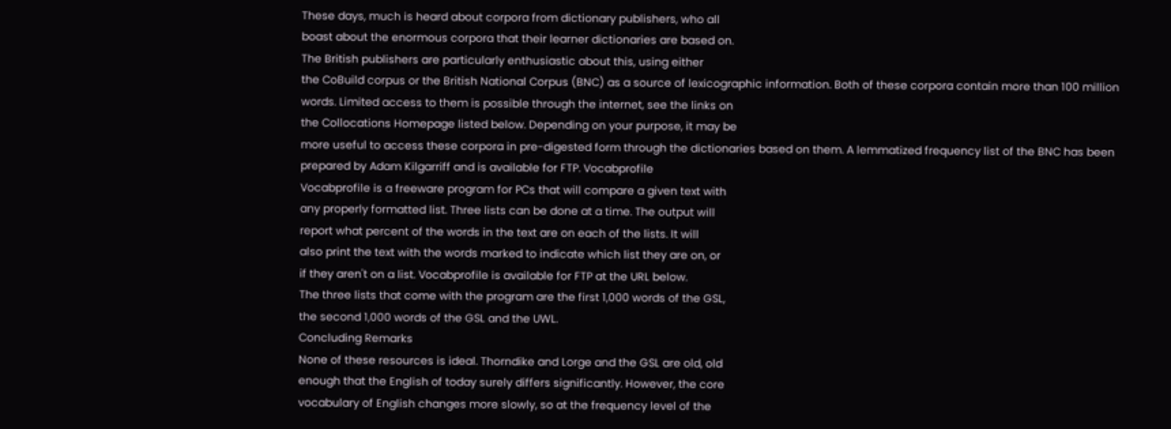These days, much is heard about corpora from dictionary publishers, who all
boast about the enormous corpora that their learner dictionaries are based on.
The British publishers are particularly enthusiastic about this, using either
the CoBuild corpus or the British National Corpus (BNC) as a source of lexicographic information. Both of these corpora contain more than 100 million
words. Limited access to them is possible through the internet, see the links on
the Collocations Homepage listed below. Depending on your purpose, it may be
more useful to access these corpora in pre-digested form through the dictionaries based on them. A lemmatized frequency list of the BNC has been
prepared by Adam Kilgarriff and is available for FTP. Vocabprofile
Vocabprofile is a freeware program for PCs that will compare a given text with
any properly formatted list. Three lists can be done at a time. The output will
report what percent of the words in the text are on each of the lists. It will
also print the text with the words marked to indicate which list they are on, or
if they aren't on a list. Vocabprofile is available for FTP at the URL below.
The three lists that come with the program are the first 1,000 words of the GSL,
the second 1,000 words of the GSL and the UWL.
Concluding Remarks
None of these resources is ideal. Thorndike and Lorge and the GSL are old, old
enough that the English of today surely differs significantly. However, the core
vocabulary of English changes more slowly, so at the frequency level of the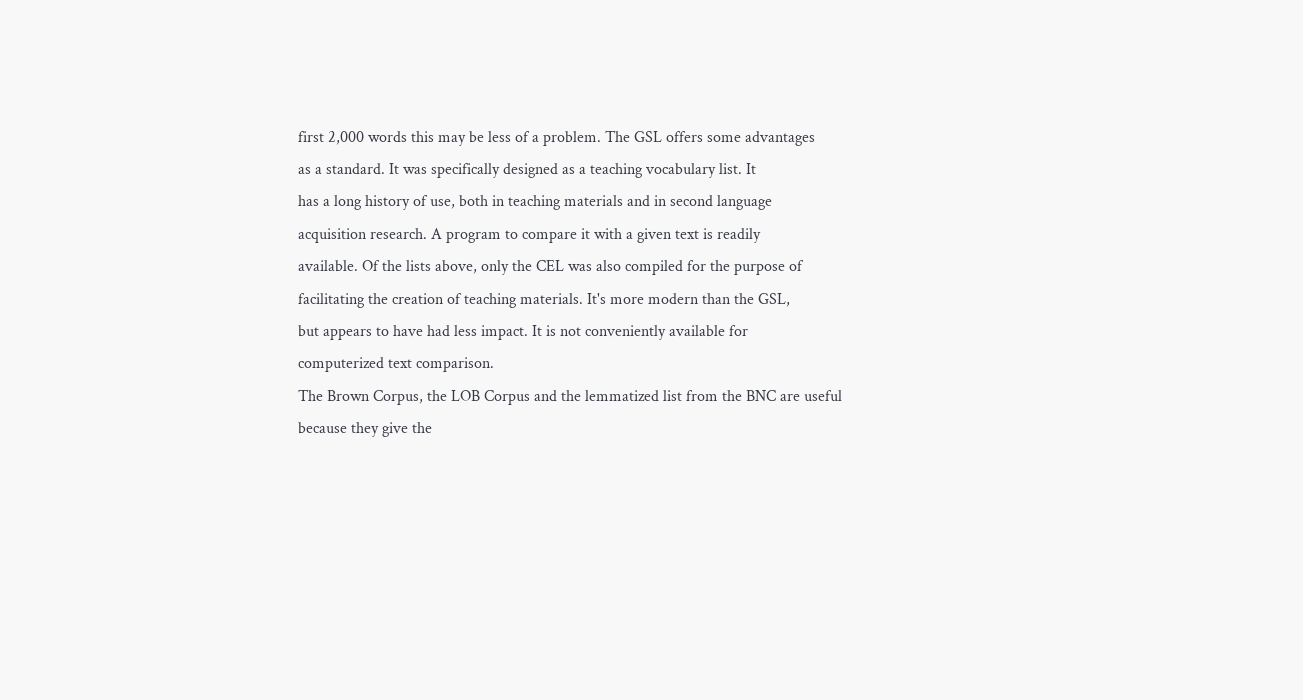first 2,000 words this may be less of a problem. The GSL offers some advantages
as a standard. It was specifically designed as a teaching vocabulary list. It
has a long history of use, both in teaching materials and in second language
acquisition research. A program to compare it with a given text is readily
available. Of the lists above, only the CEL was also compiled for the purpose of
facilitating the creation of teaching materials. It's more modern than the GSL,
but appears to have had less impact. It is not conveniently available for
computerized text comparison.
The Brown Corpus, the LOB Corpus and the lemmatized list from the BNC are useful
because they give the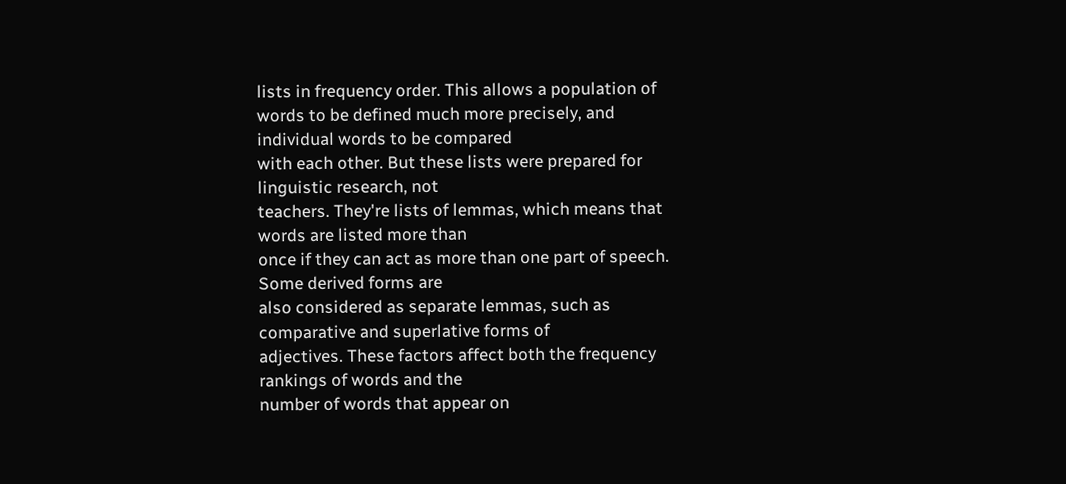lists in frequency order. This allows a population of
words to be defined much more precisely, and individual words to be compared
with each other. But these lists were prepared for linguistic research, not
teachers. They're lists of lemmas, which means that words are listed more than
once if they can act as more than one part of speech. Some derived forms are
also considered as separate lemmas, such as comparative and superlative forms of
adjectives. These factors affect both the frequency rankings of words and the
number of words that appear on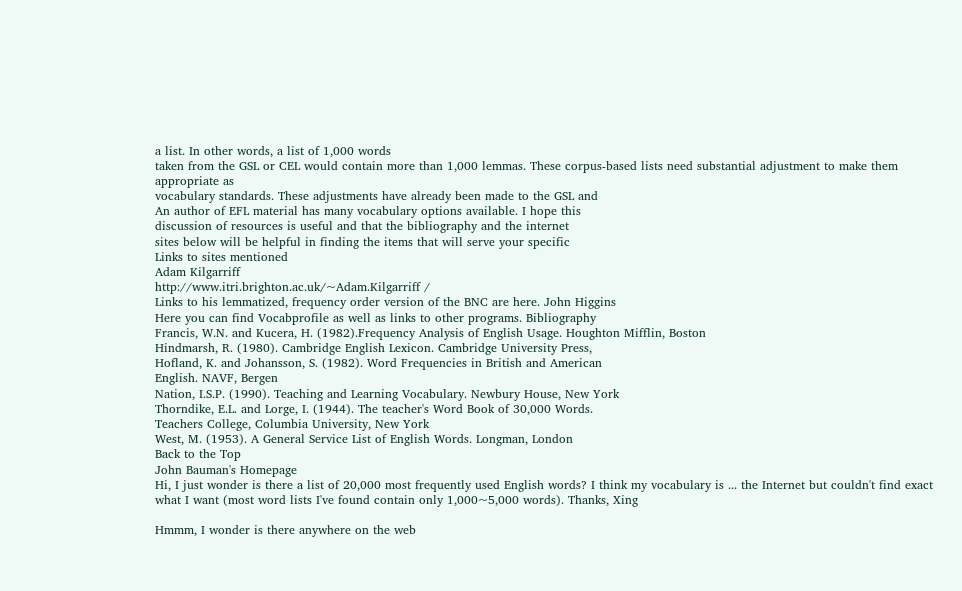a list. In other words, a list of 1,000 words
taken from the GSL or CEL would contain more than 1,000 lemmas. These corpus-based lists need substantial adjustment to make them appropriate as
vocabulary standards. These adjustments have already been made to the GSL and
An author of EFL material has many vocabulary options available. I hope this
discussion of resources is useful and that the bibliography and the internet
sites below will be helpful in finding the items that will serve your specific
Links to sites mentioned
Adam Kilgarriff
http://www.itri.brighton.ac.uk/~Adam.Kilgarriff /
Links to his lemmatized, frequency order version of the BNC are here. John Higgins
Here you can find Vocabprofile as well as links to other programs. Bibliography
Francis, W.N. and Kucera, H. (1982).Frequency Analysis of English Usage. Houghton Mifflin, Boston
Hindmarsh, R. (1980). Cambridge English Lexicon. Cambridge University Press,
Hofland, K. and Johansson, S. (1982). Word Frequencies in British and American
English. NAVF, Bergen
Nation, I.S.P. (1990). Teaching and Learning Vocabulary. Newbury House, New York
Thorndike, E.L. and Lorge, I. (1944). The teacher's Word Book of 30,000 Words.
Teachers College, Columbia University, New York
West, M. (1953). A General Service List of English Words. Longman, London
Back to the Top
John Bauman's Homepage
Hi, I just wonder is there a list of 20,000 most frequently used English words? I think my vocabulary is ... the Internet but couldn't find exact what I want (most word lists I've found contain only 1,000~5,000 words). Thanks, Xing

Hmmm, I wonder is there anywhere on the web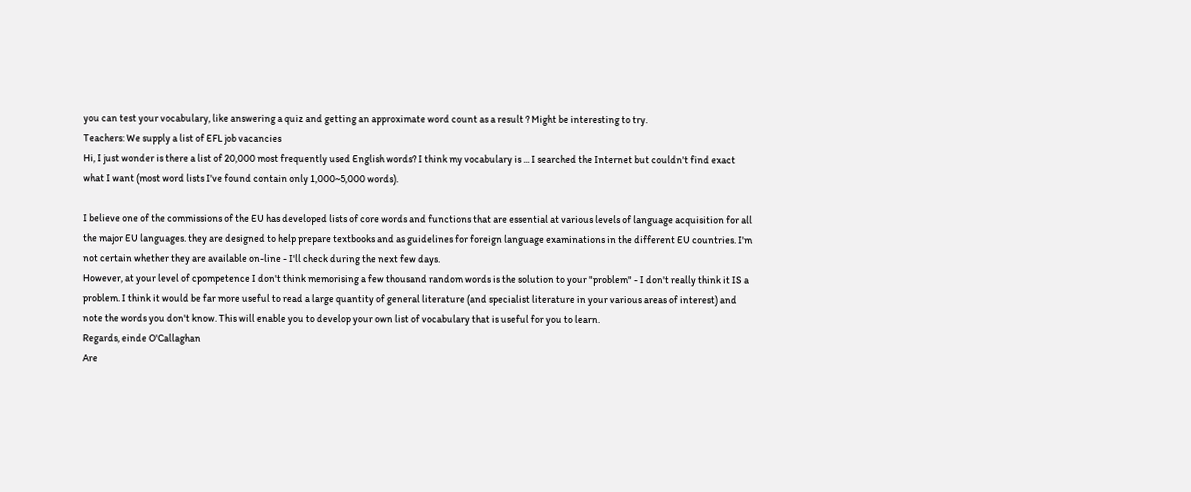you can test your vocabulary, like answering a quiz and getting an approximate word count as a result ? Might be interesting to try.
Teachers: We supply a list of EFL job vacancies
Hi, I just wonder is there a list of 20,000 most frequently used English words? I think my vocabulary is ... I searched the Internet but couldn't find exact what I want (most word lists I've found contain only 1,000~5,000 words).

I believe one of the commissions of the EU has developed lists of core words and functions that are essential at various levels of language acquisition for all the major EU languages. they are designed to help prepare textbooks and as guidelines for foreign language examinations in the different EU countries. I'm not certain whether they are available on-line - I'll check during the next few days.
However, at your level of cpompetence I don't think memorising a few thousand random words is the solution to your "problem" - I don't really think it IS a problem. I think it would be far more useful to read a large quantity of general literature (and specialist literature in your various areas of interest) and note the words you don't know. This will enable you to develop your own list of vocabulary that is useful for you to learn.
Regards, einde O'Callaghan
Are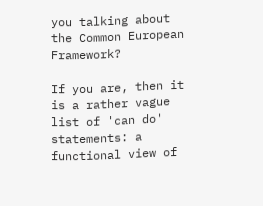you talking about the Common European Framework?

If you are, then it is a rather vague list of 'can do' statements: a functional view of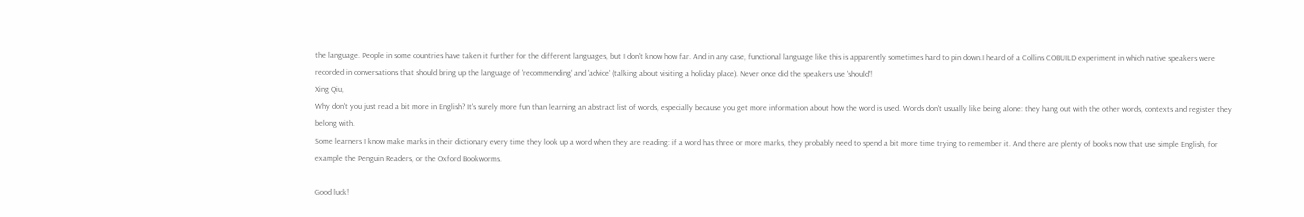the language. People in some countries have taken it further for the different languages, but I don't know how far. And in any case, functional language like this is apparently sometimes hard to pin down.I heard of a Collins COBUILD experiment in which native speakers were recorded in conversations that should bring up the language of 'recommending' and 'advice' (talking about visiting a holiday place). Never once did the speakers use 'should'!
Xing Qiu,
Why don't you just read a bit more in English? It's surely more fun than learning an abstract list of words, especially because you get more information about how the word is used. Words don't usually like being alone: they hang out with the other words, contexts and register they belong with.
Some learners I know make marks in their dictionary every time they look up a word when they are reading: if a word has three or more marks, they probably need to spend a bit more time trying to remember it. And there are plenty of books now that use simple English, for example the Penguin Readers, or the Oxford Bookworms.

Good luck!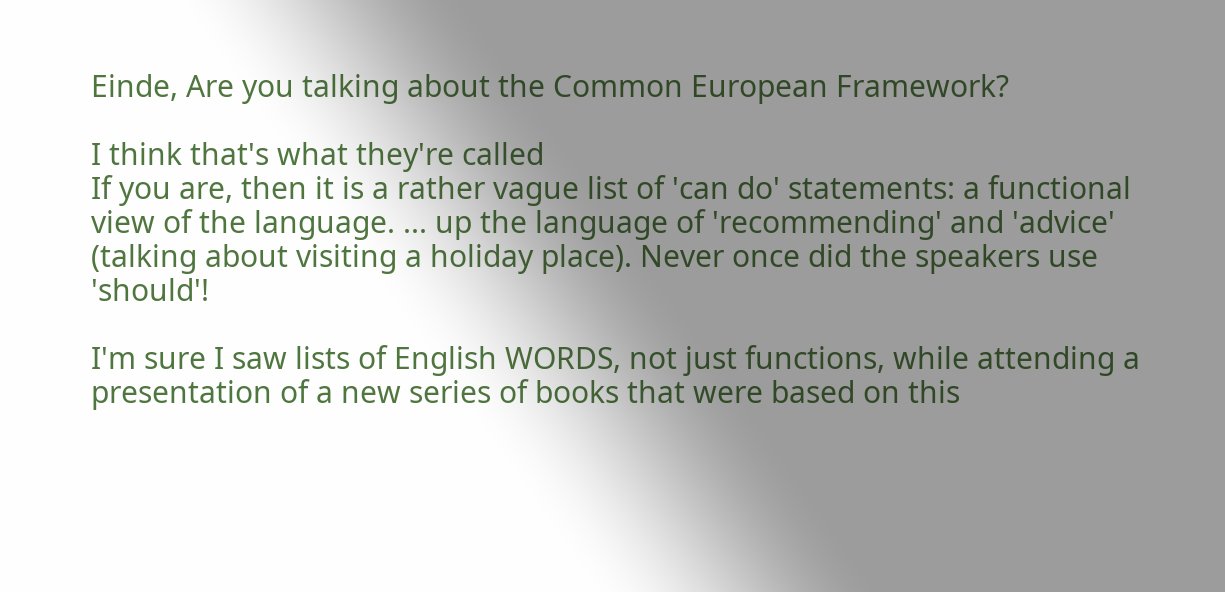Einde, Are you talking about the Common European Framework?

I think that's what they're called
If you are, then it is a rather vague list of 'can do' statements: a functional view of the language. ... up the language of 'recommending' and 'advice' (talking about visiting a holiday place). Never once did the speakers use 'should'!

I'm sure I saw lists of English WORDS, not just functions, while attending a presentation of a new series of books that were based on this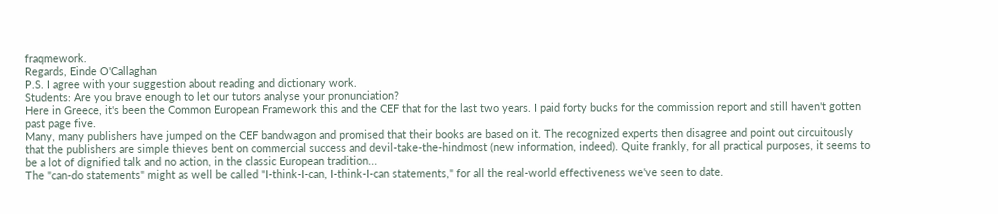fraqmework.
Regards, Einde O'Callaghan
P.S. I agree with your suggestion about reading and dictionary work.
Students: Are you brave enough to let our tutors analyse your pronunciation?
Here in Greece, it's been the Common European Framework this and the CEF that for the last two years. I paid forty bucks for the commission report and still haven't gotten past page five.
Many, many publishers have jumped on the CEF bandwagon and promised that their books are based on it. The recognized experts then disagree and point out circuitously that the publishers are simple thieves bent on commercial success and devil-take-the-hindmost (new information, indeed). Quite frankly, for all practical purposes, it seems to be a lot of dignified talk and no action, in the classic European tradition...
The "can-do statements" might as well be called "I-think-I-can, I-think-I-can statements," for all the real-world effectiveness we've seen to date.